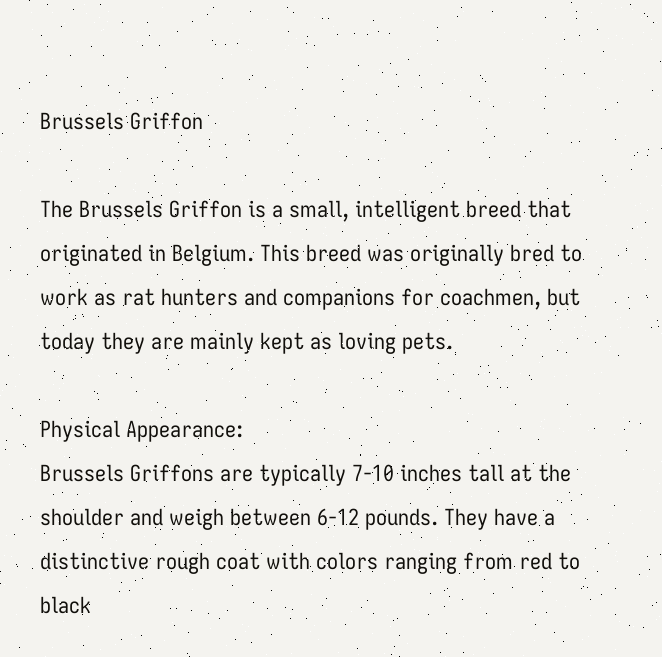Brussels Griffon

The Brussels Griffon is a small, intelligent breed that originated in Belgium. This breed was originally bred to work as rat hunters and companions for coachmen, but today they are mainly kept as loving pets.

Physical Appearance:
Brussels Griffons are typically 7-10 inches tall at the shoulder and weigh between 6-12 pounds. They have a distinctive rough coat with colors ranging from red to black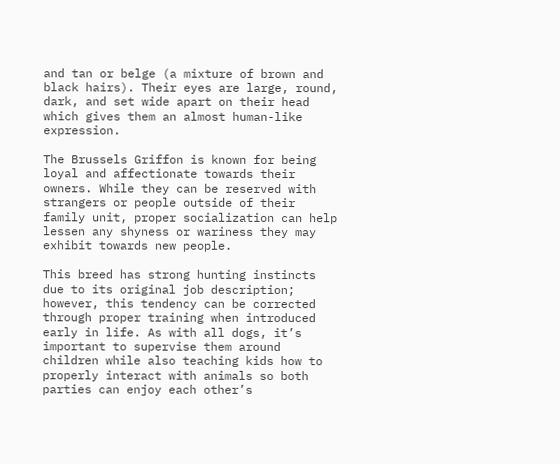and tan or belge (a mixture of brown and black hairs). Their eyes are large, round, dark, and set wide apart on their head which gives them an almost human-like expression.

The Brussels Griffon is known for being loyal and affectionate towards their owners. While they can be reserved with strangers or people outside of their family unit, proper socialization can help lessen any shyness or wariness they may exhibit towards new people.

This breed has strong hunting instincts due to its original job description; however, this tendency can be corrected through proper training when introduced early in life. As with all dogs, it’s important to supervise them around children while also teaching kids how to properly interact with animals so both parties can enjoy each other’s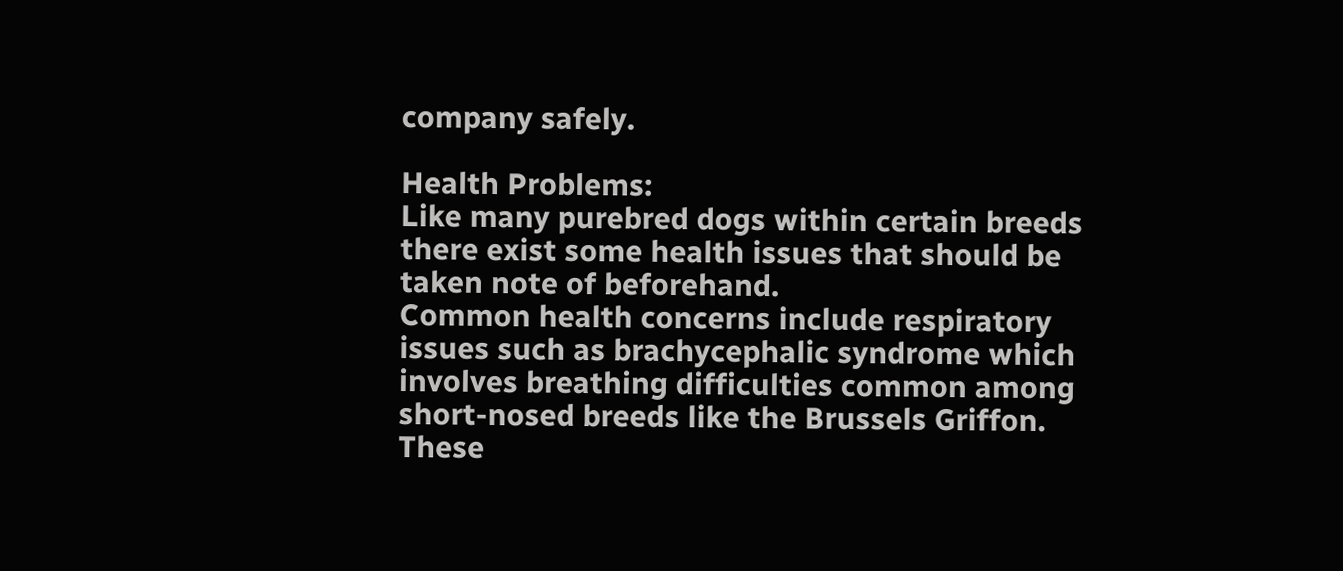company safely.

Health Problems:
Like many purebred dogs within certain breeds there exist some health issues that should be taken note of beforehand.
Common health concerns include respiratory issues such as brachycephalic syndrome which involves breathing difficulties common among short-nosed breeds like the Brussels Griffon.
These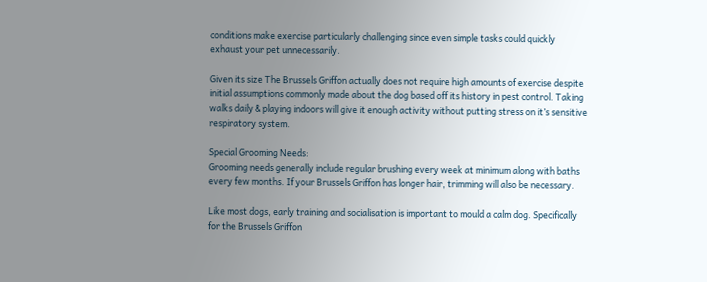conditions make exercise particularly challenging since even simple tasks could quickly exhaust your pet unnecessarily.

Given its size The Brussels Griffon actually does not require high amounts of exercise despite initial assumptions commonly made about the dog based off its history in pest control. Taking walks daily & playing indoors will give it enough activity without putting stress on it’s sensitive respiratory system.

Special Grooming Needs:
Grooming needs generally include regular brushing every week at minimum along with baths every few months. If your Brussels Griffon has longer hair, trimming will also be necessary.

Like most dogs, early training and socialisation is important to mould a calm dog. Specifically for the Brussels Griffon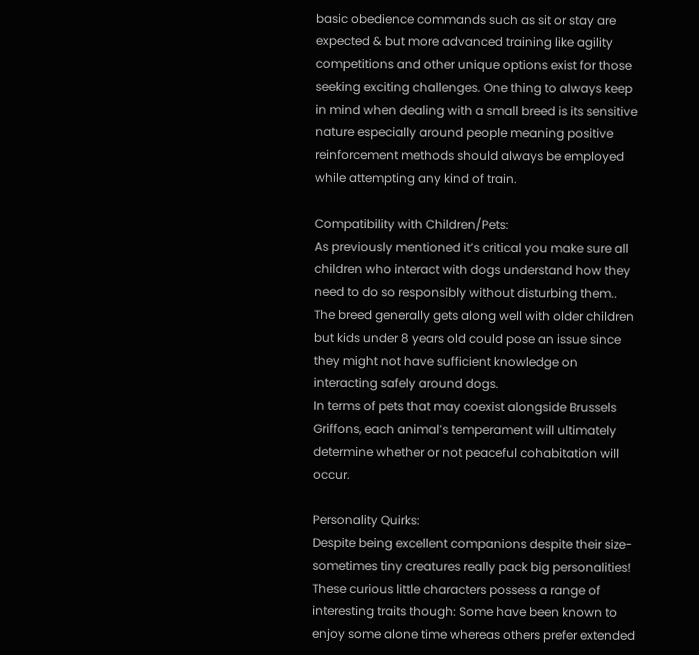basic obedience commands such as sit or stay are expected & but more advanced training like agility competitions and other unique options exist for those seeking exciting challenges. One thing to always keep in mind when dealing with a small breed is its sensitive nature especially around people meaning positive reinforcement methods should always be employed while attempting any kind of train.

Compatibility with Children/Pets:
As previously mentioned it’s critical you make sure all children who interact with dogs understand how they need to do so responsibly without disturbing them.. The breed generally gets along well with older children but kids under 8 years old could pose an issue since they might not have sufficient knowledge on interacting safely around dogs.
In terms of pets that may coexist alongside Brussels Griffons, each animal’s temperament will ultimately determine whether or not peaceful cohabitation will occur.

Personality Quirks:
Despite being excellent companions despite their size- sometimes tiny creatures really pack big personalities! These curious little characters possess a range of interesting traits though: Some have been known to enjoy some alone time whereas others prefer extended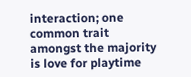interaction; one common trait amongst the majority is love for playtime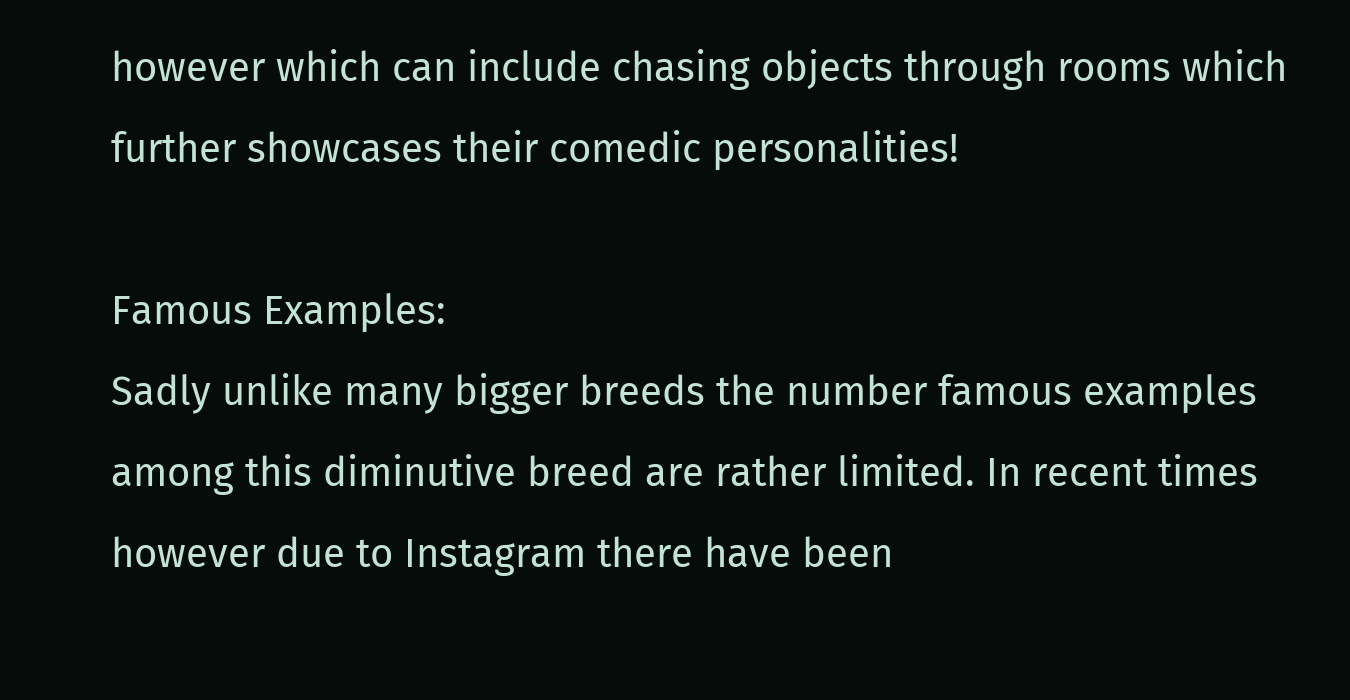however which can include chasing objects through rooms which further showcases their comedic personalities!

Famous Examples:
Sadly unlike many bigger breeds the number famous examples among this diminutive breed are rather limited. In recent times however due to Instagram there have been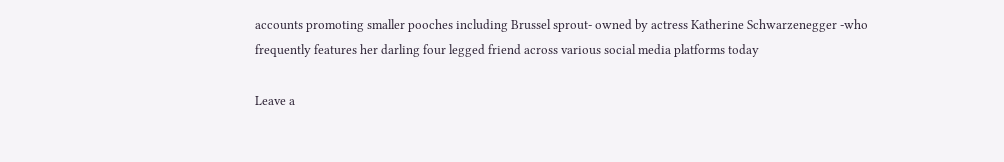accounts promoting smaller pooches including Brussel sprout- owned by actress Katherine Schwarzenegger -who frequently features her darling four legged friend across various social media platforms today

Leave a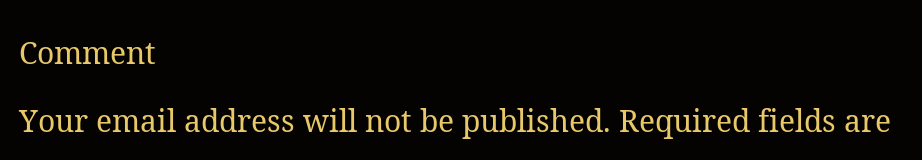Comment

Your email address will not be published. Required fields are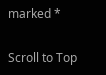marked *

Scroll to Top